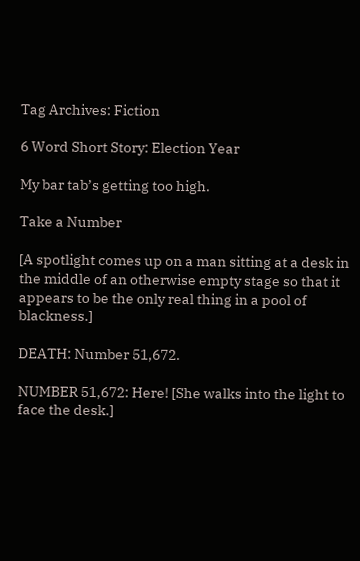Tag Archives: Fiction

6 Word Short Story: Election Year

My bar tab’s getting too high.

Take a Number

[A spotlight comes up on a man sitting at a desk in the middle of an otherwise empty stage so that it appears to be the only real thing in a pool of blackness.]

DEATH: Number 51,672.

NUMBER 51,672: Here! [She walks into the light to face the desk.]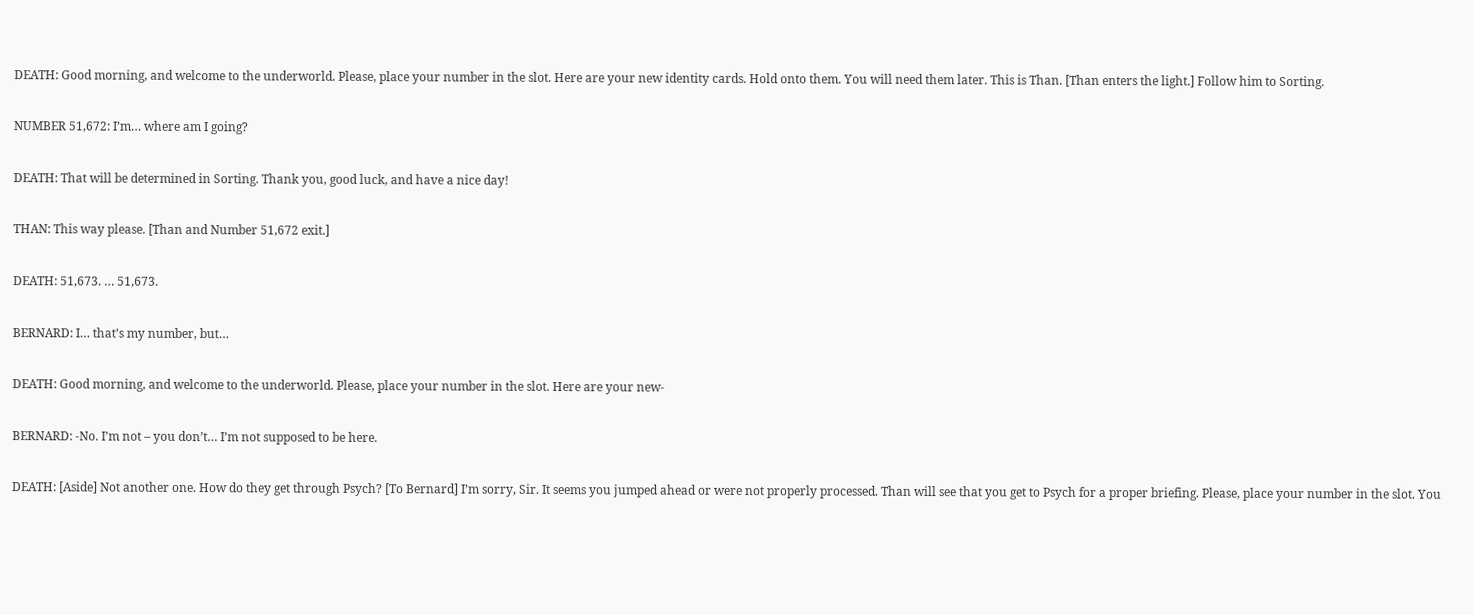DEATH: Good morning, and welcome to the underworld. Please, place your number in the slot. Here are your new identity cards. Hold onto them. You will need them later. This is Than. [Than enters the light.] Follow him to Sorting.

NUMBER 51,672: I’m… where am I going?

DEATH: That will be determined in Sorting. Thank you, good luck, and have a nice day!

THAN: This way please. [Than and Number 51,672 exit.]

DEATH: 51,673. … 51,673.

BERNARD: I… that’s my number, but…

DEATH: Good morning, and welcome to the underworld. Please, place your number in the slot. Here are your new-

BERNARD: -No. I’m not – you don’t… I’m not supposed to be here.

DEATH: [Aside] Not another one. How do they get through Psych? [To Bernard] I’m sorry, Sir. It seems you jumped ahead or were not properly processed. Than will see that you get to Psych for a proper briefing. Please, place your number in the slot. You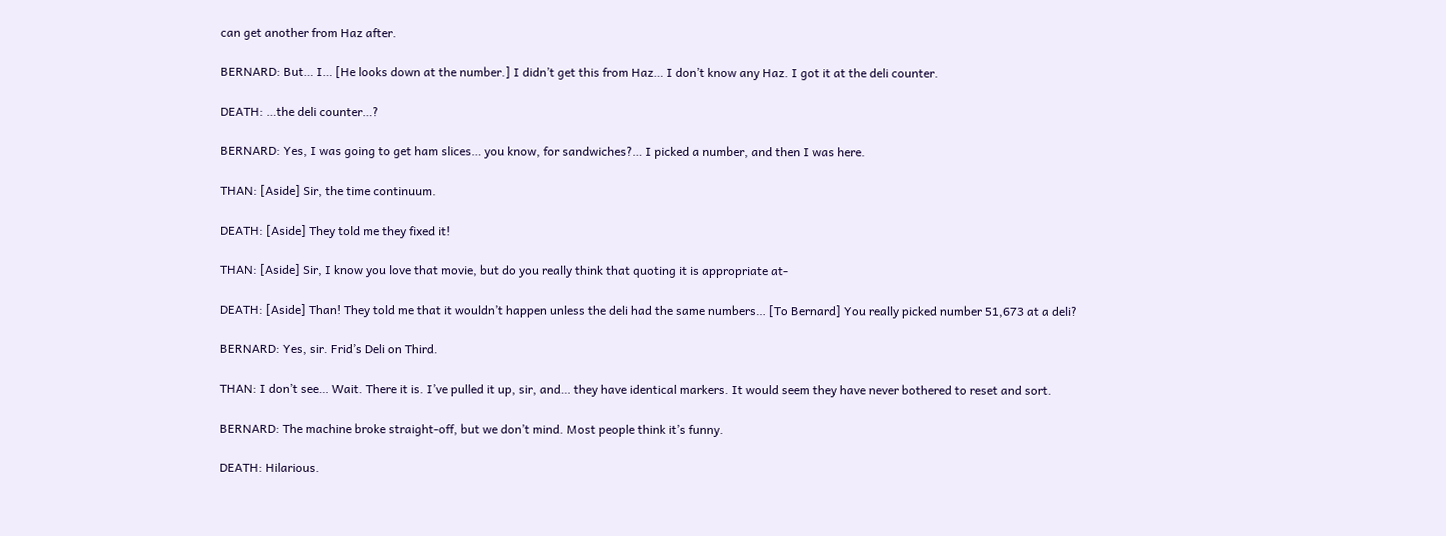can get another from Haz after.

BERNARD: But… I… [He looks down at the number.] I didn’t get this from Haz… I don’t know any Haz. I got it at the deli counter.

DEATH: …the deli counter…?

BERNARD: Yes, I was going to get ham slices… you know, for sandwiches?… I picked a number, and then I was here.

THAN: [Aside] Sir, the time continuum.

DEATH: [Aside] They told me they fixed it!

THAN: [Aside] Sir, I know you love that movie, but do you really think that quoting it is appropriate at-

DEATH: [Aside] Than! They told me that it wouldn’t happen unless the deli had the same numbers… [To Bernard] You really picked number 51,673 at a deli?

BERNARD: Yes, sir. Frid’s Deli on Third.

THAN: I don’t see… Wait. There it is. I’ve pulled it up, sir, and… they have identical markers. It would seem they have never bothered to reset and sort.

BERNARD: The machine broke straight-off, but we don’t mind. Most people think it’s funny.

DEATH: Hilarious.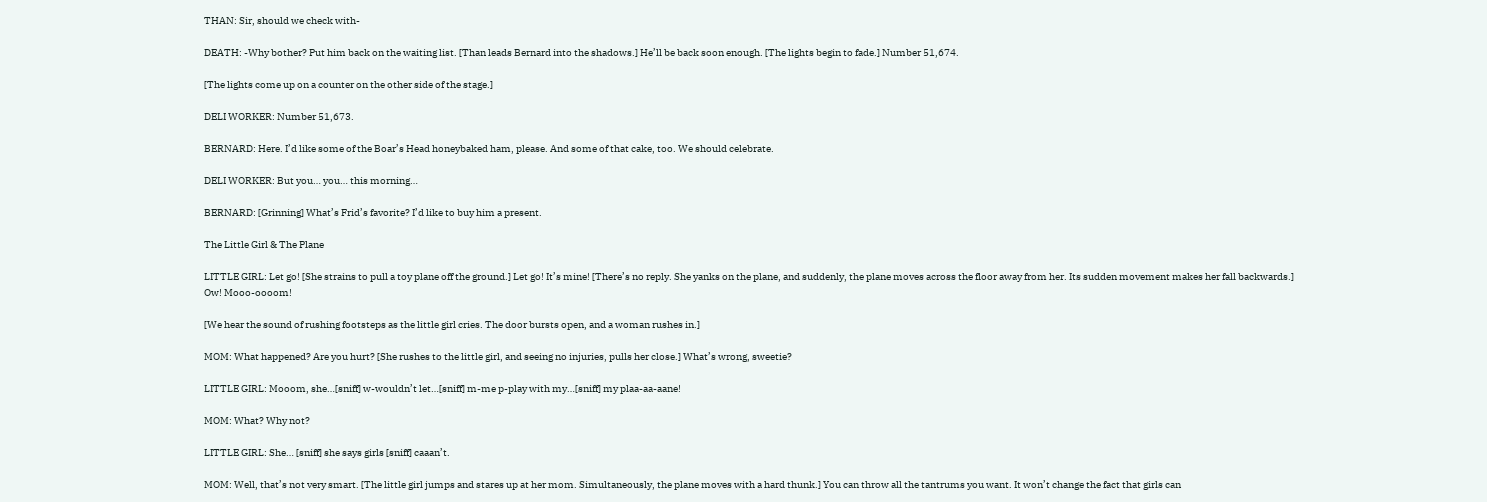THAN: Sir, should we check with-

DEATH: -Why bother? Put him back on the waiting list. [Than leads Bernard into the shadows.] He’ll be back soon enough. [The lights begin to fade.] Number 51,674.

[The lights come up on a counter on the other side of the stage.]

DELI WORKER: Number 51,673.

BERNARD: Here. I’d like some of the Boar’s Head honeybaked ham, please. And some of that cake, too. We should celebrate.

DELI WORKER: But you… you… this morning…

BERNARD: [Grinning] What’s Frid’s favorite? I’d like to buy him a present.

The Little Girl & The Plane

LITTLE GIRL: Let go! [She strains to pull a toy plane off the ground.] Let go! It’s mine! [There’s no reply. She yanks on the plane, and suddenly, the plane moves across the floor away from her. Its sudden movement makes her fall backwards.] Ow! Mooo-oooom!

[We hear the sound of rushing footsteps as the little girl cries. The door bursts open, and a woman rushes in.]

MOM: What happened? Are you hurt? [She rushes to the little girl, and seeing no injuries, pulls her close.] What’s wrong, sweetie?

LITTLE GIRL: Mooom, she…[sniff] w-wouldn’t let…[sniff] m-me p-play with my…[sniff] my plaa-aa-aane!

MOM: What? Why not?

LITTLE GIRL: She… [sniff] she says girls [sniff] caaan’t.

MOM: Well, that’s not very smart. [The little girl jumps and stares up at her mom. Simultaneously, the plane moves with a hard thunk.] You can throw all the tantrums you want. It won’t change the fact that girls can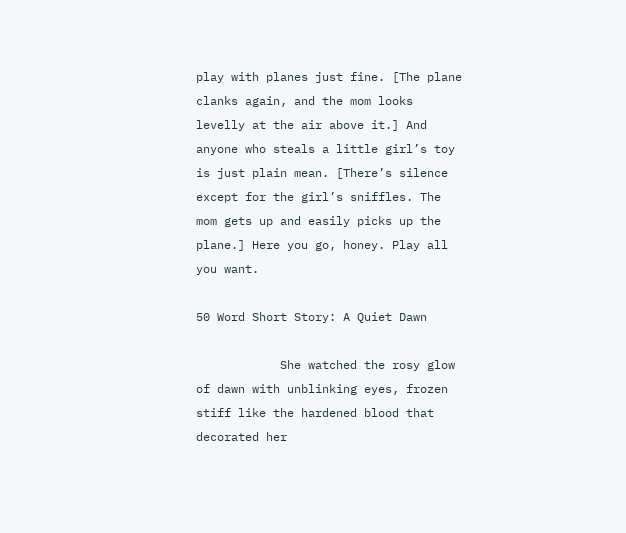play with planes just fine. [The plane clanks again, and the mom looks levelly at the air above it.] And anyone who steals a little girl’s toy is just plain mean. [There’s silence except for the girl’s sniffles. The mom gets up and easily picks up the plane.] Here you go, honey. Play all you want.

50 Word Short Story: A Quiet Dawn

            She watched the rosy glow of dawn with unblinking eyes, frozen stiff like the hardened blood that decorated her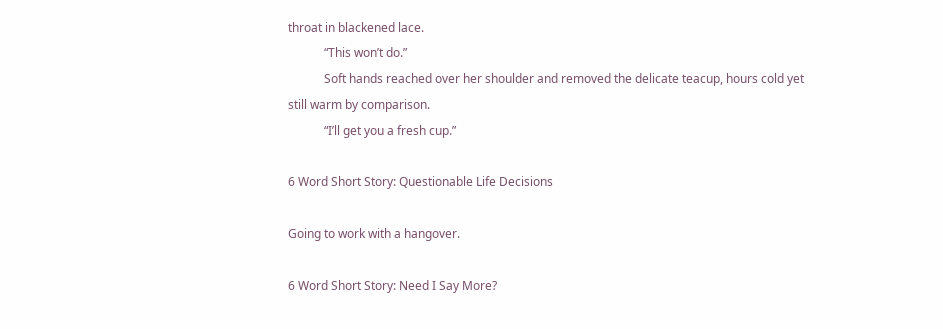throat in blackened lace.
            “This won’t do.”
            Soft hands reached over her shoulder and removed the delicate teacup, hours cold yet still warm by comparison.
            “I’ll get you a fresh cup.”

6 Word Short Story: Questionable Life Decisions

Going to work with a hangover.

6 Word Short Story: Need I Say More?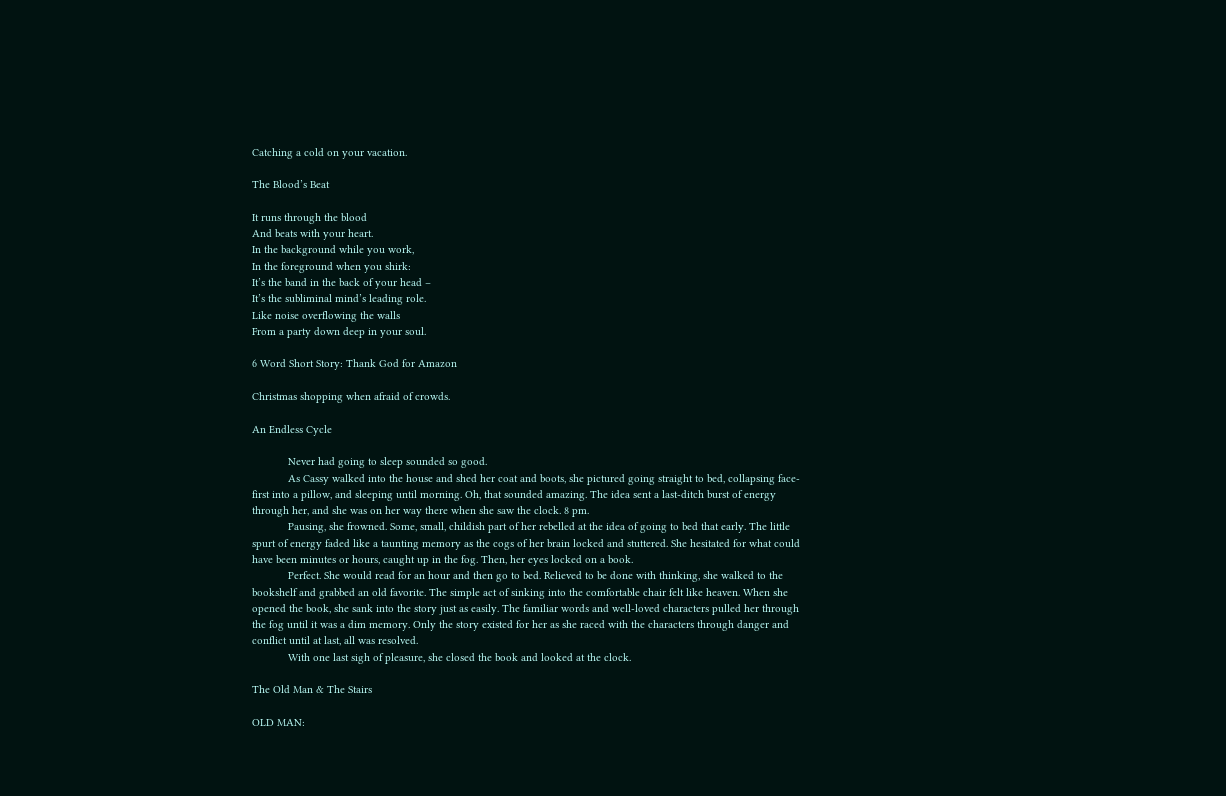Catching a cold on your vacation.

The Blood’s Beat

It runs through the blood
And beats with your heart.
In the background while you work,
In the foreground when you shirk:
It’s the band in the back of your head –
It’s the subliminal mind’s leading role.
Like noise overflowing the walls
From a party down deep in your soul.

6 Word Short Story: Thank God for Amazon

Christmas shopping when afraid of crowds.

An Endless Cycle

            Never had going to sleep sounded so good.
            As Cassy walked into the house and shed her coat and boots, she pictured going straight to bed, collapsing face-first into a pillow, and sleeping until morning. Oh, that sounded amazing. The idea sent a last-ditch burst of energy through her, and she was on her way there when she saw the clock. 8 pm.
            Pausing, she frowned. Some, small, childish part of her rebelled at the idea of going to bed that early. The little spurt of energy faded like a taunting memory as the cogs of her brain locked and stuttered. She hesitated for what could have been minutes or hours, caught up in the fog. Then, her eyes locked on a book.
            Perfect. She would read for an hour and then go to bed. Relieved to be done with thinking, she walked to the bookshelf and grabbed an old favorite. The simple act of sinking into the comfortable chair felt like heaven. When she opened the book, she sank into the story just as easily. The familiar words and well-loved characters pulled her through the fog until it was a dim memory. Only the story existed for her as she raced with the characters through danger and conflict until at last, all was resolved.
            With one last sigh of pleasure, she closed the book and looked at the clock.

The Old Man & The Stairs

OLD MAN: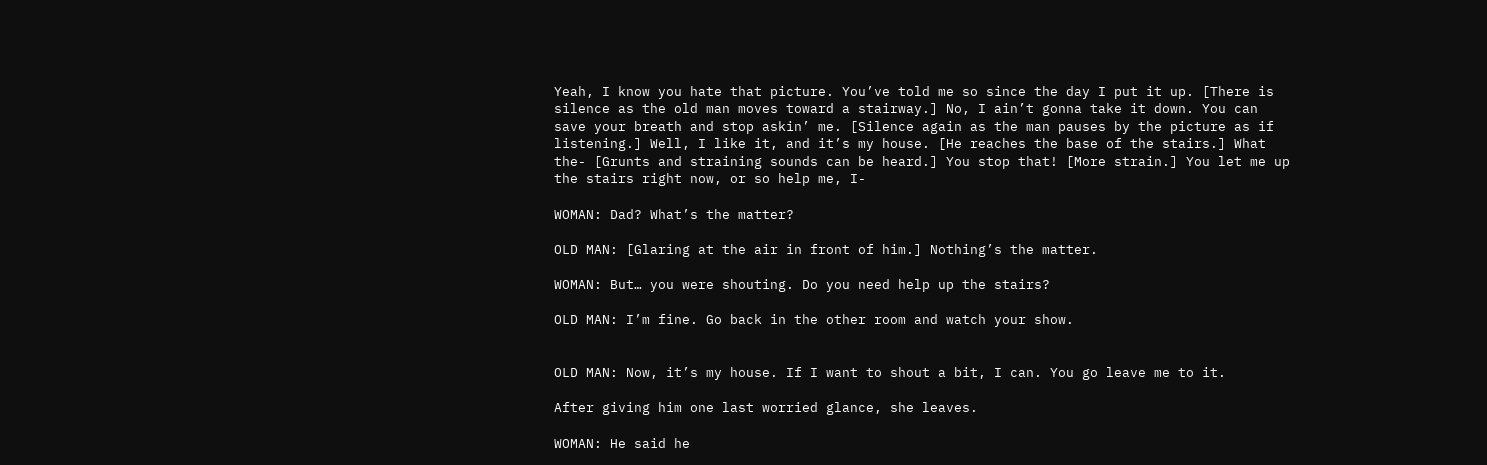Yeah, I know you hate that picture. You’ve told me so since the day I put it up. [There is silence as the old man moves toward a stairway.] No, I ain’t gonna take it down. You can save your breath and stop askin’ me. [Silence again as the man pauses by the picture as if listening.] Well, I like it, and it’s my house. [He reaches the base of the stairs.] What the- [Grunts and straining sounds can be heard.] You stop that! [More strain.] You let me up the stairs right now, or so help me, I-

WOMAN: Dad? What’s the matter?

OLD MAN: [Glaring at the air in front of him.] Nothing’s the matter.

WOMAN: But… you were shouting. Do you need help up the stairs?

OLD MAN: I’m fine. Go back in the other room and watch your show.


OLD MAN: Now, it’s my house. If I want to shout a bit, I can. You go leave me to it.

After giving him one last worried glance, she leaves.

WOMAN: He said he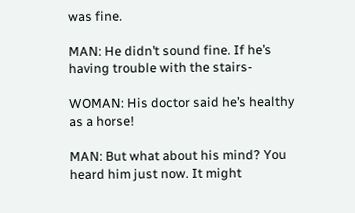was fine.

MAN: He didn’t sound fine. If he’s having trouble with the stairs-

WOMAN: His doctor said he’s healthy as a horse!

MAN: But what about his mind? You heard him just now. It might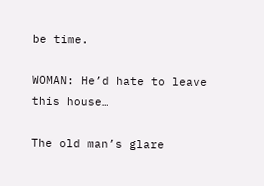be time.

WOMAN: He’d hate to leave this house…

The old man’s glare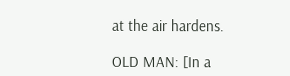at the air hardens.

OLD MAN: [In a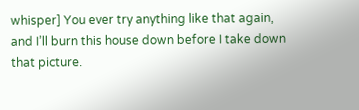whisper] You ever try anything like that again, and I’ll burn this house down before I take down that picture.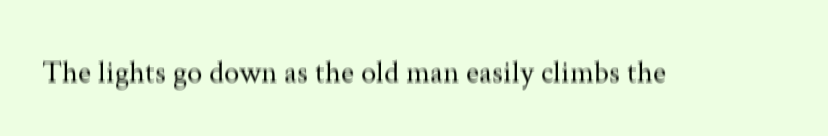The lights go down as the old man easily climbs the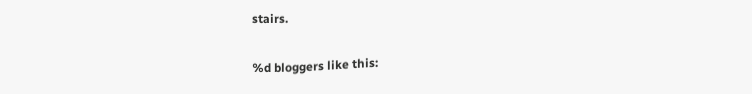stairs.

%d bloggers like this: